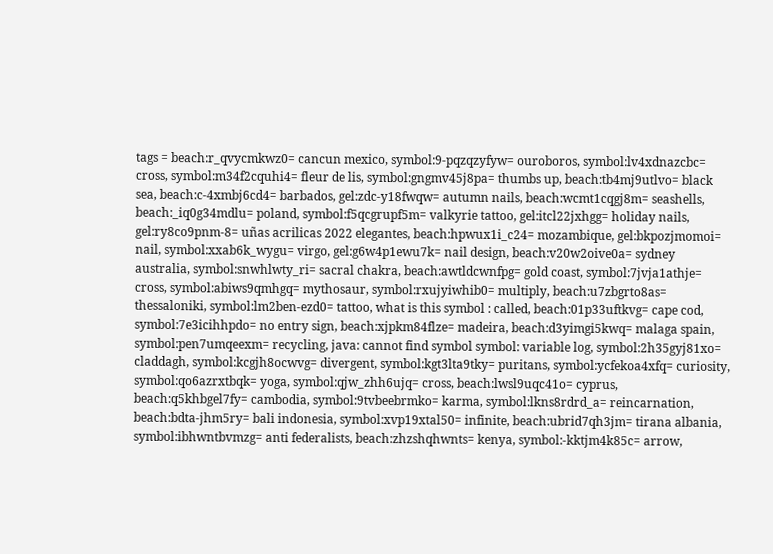tags = beach:r_qvycmkwz0= cancun mexico, symbol:9-pqzqzyfyw= ouroboros, symbol:lv4xdnazcbc= cross, symbol:m34f2cquhi4= fleur de lis, symbol:gngmv45j8pa= thumbs up, beach:tb4mj9utlvo= black sea, beach:c-4xmbj6cd4= barbados, gel:zdc-y18fwqw= autumn nails, beach:wcmt1cqgj8m= seashells, beach:_iq0g34mdlu= poland, symbol:f5qcgrupf5m= valkyrie tattoo, gel:itcl22jxhgg= holiday nails, gel:ry8co9pnm-8= uñas acrilicas 2022 elegantes, beach:hpwux1i_c24= mozambique, gel:bkpozjmomoi= nail, symbol:xxab6k_wygu= virgo, gel:g6w4p1ewu7k= nail design, beach:v20w2oive0a= sydney australia, symbol:snwhlwty_ri= sacral chakra, beach:awtldcwnfpg= gold coast, symbol:7jvja1athje= cross, symbol:abiws9qmhgq= mythosaur, symbol:rxujyiwhib0= multiply, beach:u7zbgrto8as= thessaloniki, symbol:lm2ben-ezd0= tattoo, what is this symbol : called, beach:01p33uftkvg= cape cod, symbol:7e3icihhpdo= no entry sign, beach:xjpkm84flze= madeira, beach:d3yimgi5kwq= malaga spain, symbol:pen7umqeexm= recycling, java: cannot find symbol symbol: variable log, symbol:2h35gyj81xo= claddagh, symbol:kcgjh8ocwvg= divergent, symbol:kgt3lta9tky= puritans, symbol:ycfekoa4xfq= curiosity, symbol:qo6azrxtbqk= yoga, symbol:qjw_zhh6ujq= cross, beach:lwsl9uqc41o= cyprus, beach:q5khbgel7fy= cambodia, symbol:9tvbeebrmko= karma, symbol:lkns8rdrd_a= reincarnation, beach:bdta-jhm5ry= bali indonesia, symbol:xvp19xtal50= infinite, beach:ubrid7qh3jm= tirana albania, symbol:ibhwntbvmzg= anti federalists, beach:zhzshqhwnts= kenya, symbol:-kktjm4k85c= arrow,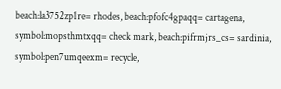beach:la3752zp1re= rhodes, beach:pfofc4gpaqq= cartagena, symbol:mopsthmtxqq= check mark, beach:pifrmjrs_cs= sardinia, symbol:pen7umqeexm= recycle,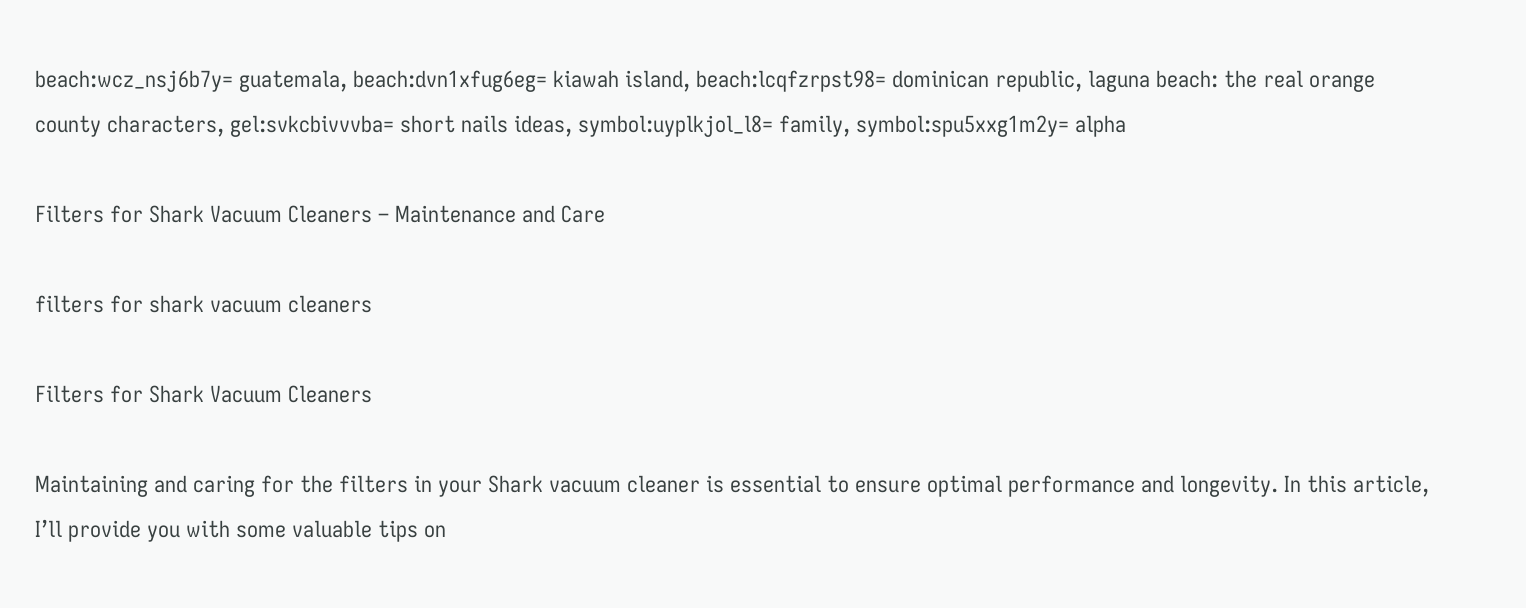beach:wcz_nsj6b7y= guatemala, beach:dvn1xfug6eg= kiawah island, beach:lcqfzrpst98= dominican republic, laguna beach: the real orange county characters, gel:svkcbivvvba= short nails ideas, symbol:uyplkjol_l8= family, symbol:spu5xxg1m2y= alpha

Filters for Shark Vacuum Cleaners – Maintenance and Care

filters for shark vacuum cleaners

Filters for Shark Vacuum Cleaners

Maintaining and caring for the filters in your Shark vacuum cleaner is essential to ensure optimal performance and longevity. In this article, I’ll provide you with some valuable tips on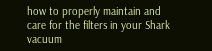how to properly maintain and care for the filters in your Shark vacuum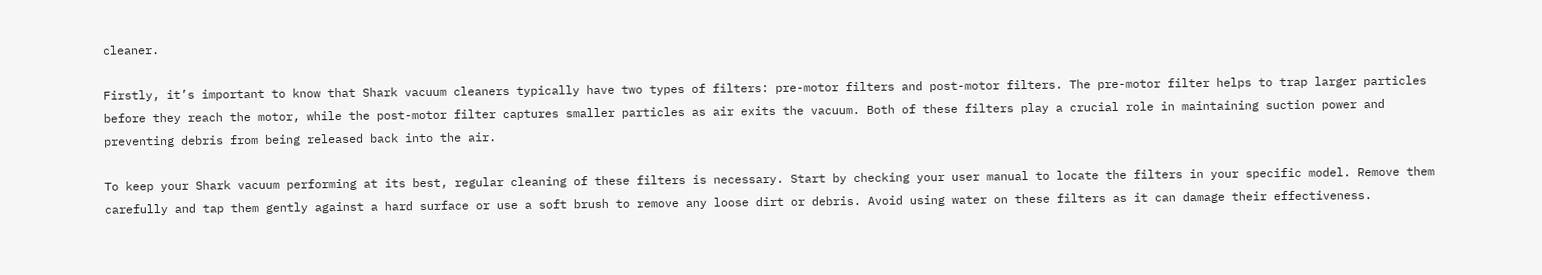cleaner.

Firstly, it’s important to know that Shark vacuum cleaners typically have two types of filters: pre-motor filters and post-motor filters. The pre-motor filter helps to trap larger particles before they reach the motor, while the post-motor filter captures smaller particles as air exits the vacuum. Both of these filters play a crucial role in maintaining suction power and preventing debris from being released back into the air.

To keep your Shark vacuum performing at its best, regular cleaning of these filters is necessary. Start by checking your user manual to locate the filters in your specific model. Remove them carefully and tap them gently against a hard surface or use a soft brush to remove any loose dirt or debris. Avoid using water on these filters as it can damage their effectiveness.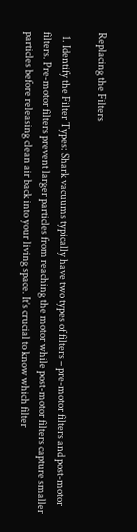Replacing the Filters

  1. Identify the Filter Types: Shark vacuums typically have two types of filters – pre-motor filters and post-motor filters. Pre-motor filters prevent larger particles from reaching the motor while post-motor filters capture smaller particles before releasing clean air back into your living space. It’s crucial to know which filter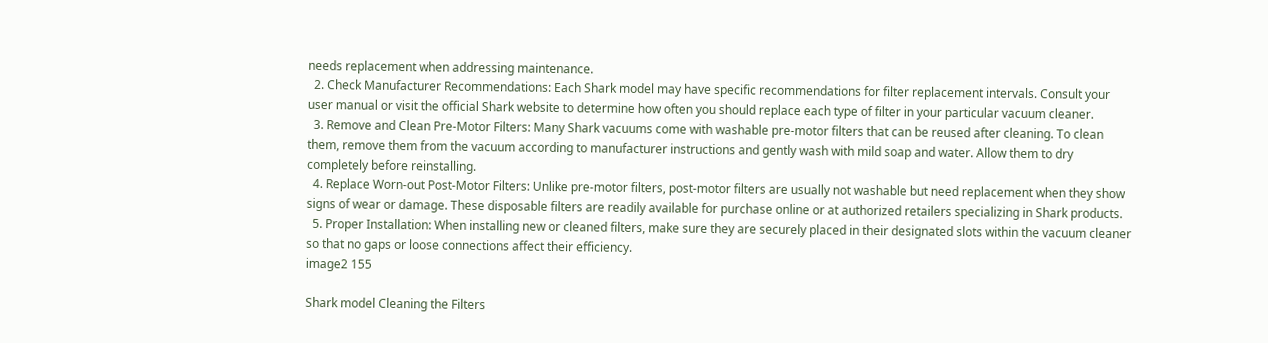needs replacement when addressing maintenance.
  2. Check Manufacturer Recommendations: Each Shark model may have specific recommendations for filter replacement intervals. Consult your user manual or visit the official Shark website to determine how often you should replace each type of filter in your particular vacuum cleaner.
  3. Remove and Clean Pre-Motor Filters: Many Shark vacuums come with washable pre-motor filters that can be reused after cleaning. To clean them, remove them from the vacuum according to manufacturer instructions and gently wash with mild soap and water. Allow them to dry completely before reinstalling.
  4. Replace Worn-out Post-Motor Filters: Unlike pre-motor filters, post-motor filters are usually not washable but need replacement when they show signs of wear or damage. These disposable filters are readily available for purchase online or at authorized retailers specializing in Shark products.
  5. Proper Installation: When installing new or cleaned filters, make sure they are securely placed in their designated slots within the vacuum cleaner so that no gaps or loose connections affect their efficiency.
image2 155

Shark model Cleaning the Filters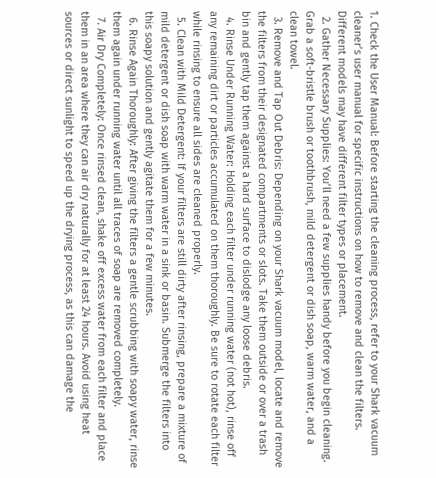1. Check the User Manual: Before starting the cleaning process, refer to your Shark vacuum cleaner’s user manual for specific instructions on how to remove and clean the filters. Different models may have different filter types or placement.
  2. Gather Necessary Supplies: You’ll need a few supplies handy before you begin cleaning. Grab a soft-bristle brush or toothbrush, mild detergent or dish soap, warm water, and a clean towel.
  3. Remove and Tap Out Debris: Depending on your Shark vacuum model, locate and remove the filters from their designated compartments or slots. Take them outside or over a trash bin and gently tap them against a hard surface to dislodge any loose debris.
  4. Rinse Under Running Water: Holding each filter under running water (not hot), rinse off any remaining dirt or particles accumulated on them thoroughly. Be sure to rotate each filter while rinsing to ensure all sides are cleaned properly.
  5. Clean with Mild Detergent: If your filters are still dirty after rinsing, prepare a mixture of mild detergent or dish soap with warm water in a sink or basin. Submerge the filters into this soapy solution and gently agitate them for a few minutes.
  6. Rinse Again Thoroughly: After giving the filters a gentle scrubbing with soapy water, rinse them again under running water until all traces of soap are removed completely.
  7. Air Dry Completely: Once rinsed clean, shake off excess water from each filter and place them in an area where they can air dry naturally for at least 24 hours. Avoid using heat sources or direct sunlight to speed up the drying process, as this can damage the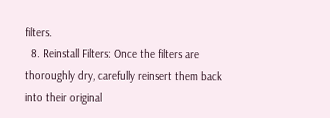filters.
  8. Reinstall Filters: Once the filters are thoroughly dry, carefully reinsert them back into their original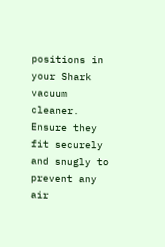positions in your Shark vacuum cleaner. Ensure they fit securely and snugly to prevent any air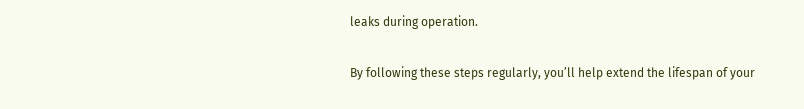leaks during operation.

By following these steps regularly, you’ll help extend the lifespan of your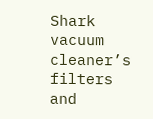Shark vacuum cleaner’s filters and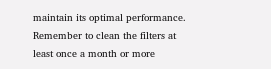maintain its optimal performance. Remember to clean the filters at least once a month or more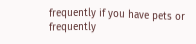frequently if you have pets or frequently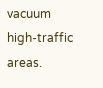vacuum high-traffic areas.